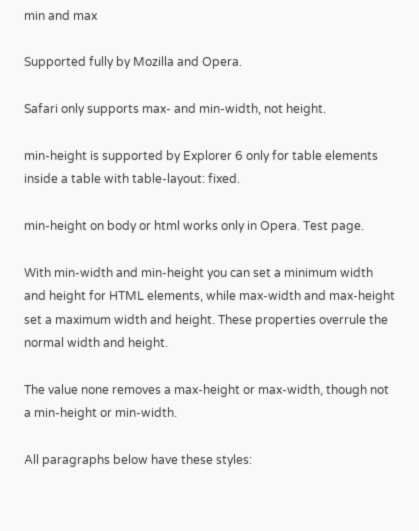min and max

Supported fully by Mozilla and Opera.

Safari only supports max- and min-width, not height.

min-height is supported by Explorer 6 only for table elements inside a table with table-layout: fixed.

min-height on body or html works only in Opera. Test page.

With min-width and min-height you can set a minimum width and height for HTML elements, while max-width and max-height set a maximum width and height. These properties overrule the normal width and height.

The value none removes a max-height or max-width, though not a min-height or min-width.

All paragraphs below have these styles: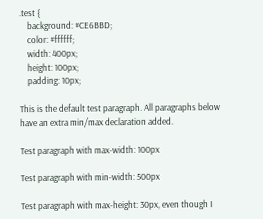.test {
    background: #CE6BBD;
    color: #ffffff;
    width: 400px;
    height: 100px;
    padding: 10px;

This is the default test paragraph. All paragraphs below have an extra min/max declaration added.

Test paragraph with max-width: 100px

Test paragraph with min-width: 500px

Test paragraph with max-height: 30px, even though I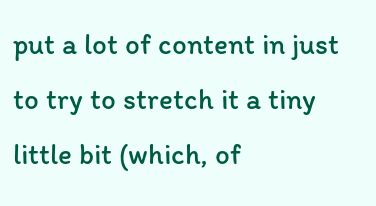put a lot of content in just to try to stretch it a tiny little bit (which, of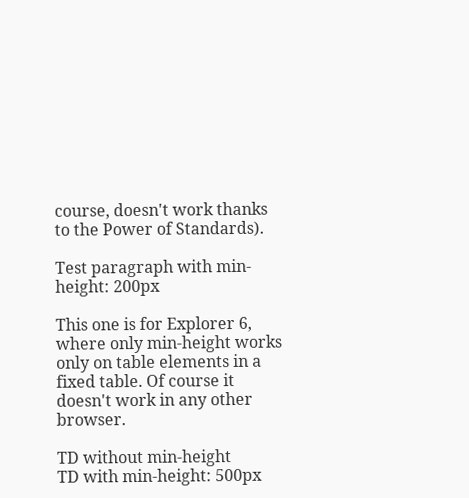course, doesn't work thanks to the Power of Standards).

Test paragraph with min-height: 200px

This one is for Explorer 6, where only min-height works only on table elements in a fixed table. Of course it doesn't work in any other browser.

TD without min-height
TD with min-height: 500px